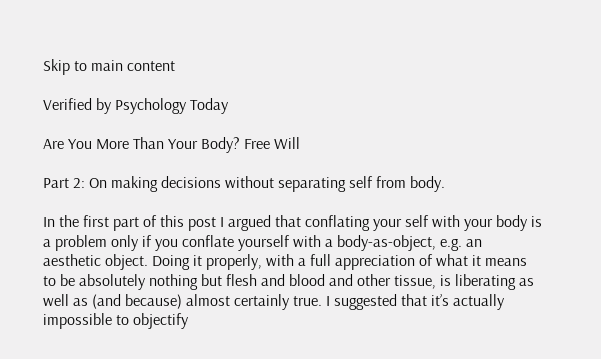Skip to main content

Verified by Psychology Today

Are You More Than Your Body? Free Will

Part 2: On making decisions without separating self from body.

In the first part of this post I argued that conflating your self with your body is a problem only if you conflate yourself with a body-as-object, e.g. an aesthetic object. Doing it properly, with a full appreciation of what it means to be absolutely nothing but flesh and blood and other tissue, is liberating as well as (and because) almost certainly true. I suggested that it’s actually impossible to objectify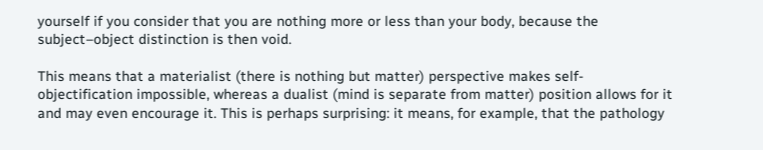yourself if you consider that you are nothing more or less than your body, because the subject–object distinction is then void.

This means that a materialist (there is nothing but matter) perspective makes self-objectification impossible, whereas a dualist (mind is separate from matter) position allows for it and may even encourage it. This is perhaps surprising: it means, for example, that the pathology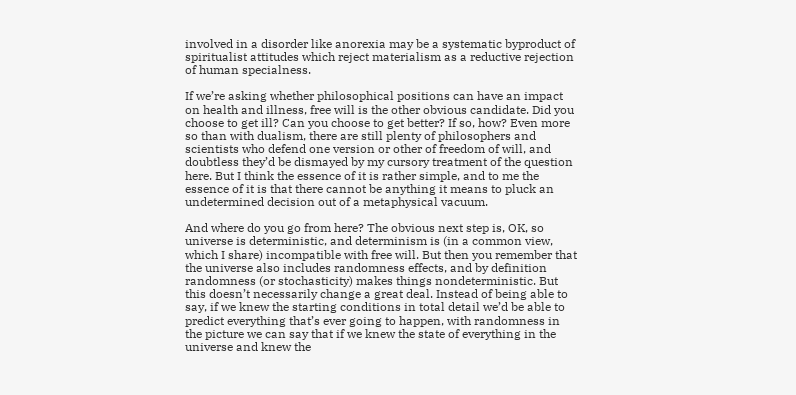involved in a disorder like anorexia may be a systematic byproduct of spiritualist attitudes which reject materialism as a reductive rejection of human specialness.

If we’re asking whether philosophical positions can have an impact on health and illness, free will is the other obvious candidate. Did you choose to get ill? Can you choose to get better? If so, how? Even more so than with dualism, there are still plenty of philosophers and scientists who defend one version or other of freedom of will, and doubtless they’d be dismayed by my cursory treatment of the question here. But I think the essence of it is rather simple, and to me the essence of it is that there cannot be anything it means to pluck an undetermined decision out of a metaphysical vacuum.

And where do you go from here? The obvious next step is, OK, so universe is deterministic, and determinism is (in a common view, which I share) incompatible with free will. But then you remember that the universe also includes randomness effects, and by definition randomness (or stochasticity) makes things nondeterministic. But this doesn’t necessarily change a great deal. Instead of being able to say, if we knew the starting conditions in total detail we’d be able to predict everything that’s ever going to happen, with randomness in the picture we can say that if we knew the state of everything in the universe and knew the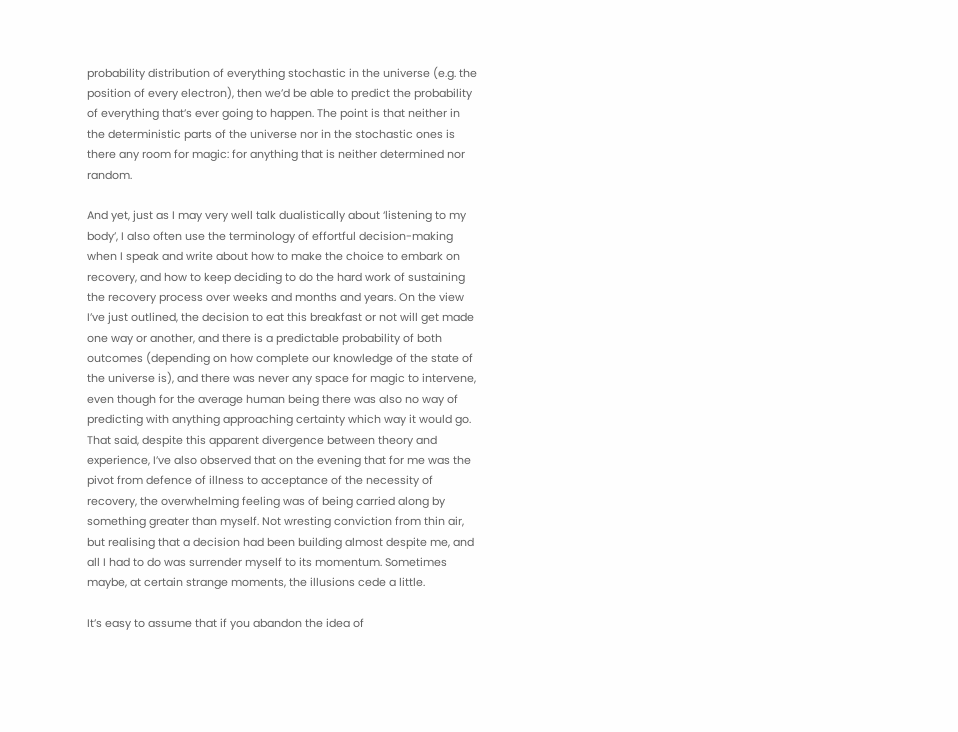probability distribution of everything stochastic in the universe (e.g. the position of every electron), then we’d be able to predict the probability of everything that’s ever going to happen. The point is that neither in the deterministic parts of the universe nor in the stochastic ones is there any room for magic: for anything that is neither determined nor random.

And yet, just as I may very well talk dualistically about ‘listening to my body’, I also often use the terminology of effortful decision-making when I speak and write about how to make the choice to embark on recovery, and how to keep deciding to do the hard work of sustaining the recovery process over weeks and months and years. On the view I’ve just outlined, the decision to eat this breakfast or not will get made one way or another, and there is a predictable probability of both outcomes (depending on how complete our knowledge of the state of the universe is), and there was never any space for magic to intervene, even though for the average human being there was also no way of predicting with anything approaching certainty which way it would go. That said, despite this apparent divergence between theory and experience, I’ve also observed that on the evening that for me was the pivot from defence of illness to acceptance of the necessity of recovery, the overwhelming feeling was of being carried along by something greater than myself. Not wresting conviction from thin air, but realising that a decision had been building almost despite me, and all I had to do was surrender myself to its momentum. Sometimes maybe, at certain strange moments, the illusions cede a little.

It’s easy to assume that if you abandon the idea of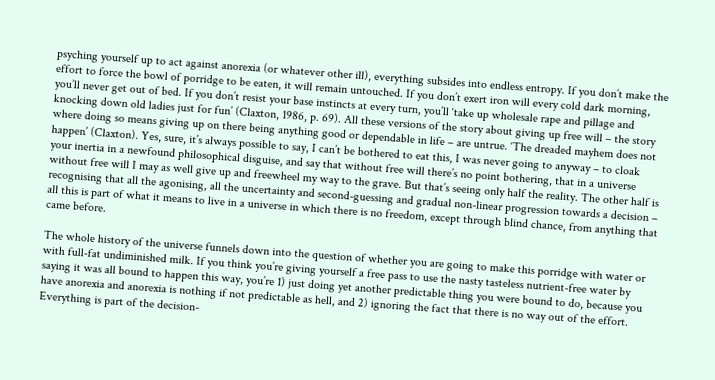psyching yourself up to act against anorexia (or whatever other ill), everything subsides into endless entropy. If you don’t make the effort to force the bowl of porridge to be eaten, it will remain untouched. If you don’t exert iron will every cold dark morning, you’ll never get out of bed. If you don’t resist your base instincts at every turn, you’ll ‘take up wholesale rape and pillage and knocking down old ladies just for fun’ (Claxton, 1986, p. 69). All these versions of the story about giving up free will – the story where doing so means giving up on there being anything good or dependable in life – are untrue. ‘The dreaded mayhem does not happen’ (Claxton). Yes, sure, it’s always possible to say, I can’t be bothered to eat this, I was never going to anyway – to cloak your inertia in a newfound philosophical disguise, and say that without free will there’s no point bothering, that in a universe without free will I may as well give up and freewheel my way to the grave. But that’s seeing only half the reality. The other half is recognising that all the agonising, all the uncertainty and second-guessing and gradual non-linear progression towards a decision – all this is part of what it means to live in a universe in which there is no freedom, except through blind chance, from anything that came before.

The whole history of the universe funnels down into the question of whether you are going to make this porridge with water or with full-fat undiminished milk. If you think you’re giving yourself a free pass to use the nasty tasteless nutrient-free water by saying it was all bound to happen this way, you’re 1) just doing yet another predictable thing you were bound to do, because you have anorexia and anorexia is nothing if not predictable as hell, and 2) ignoring the fact that there is no way out of the effort. Everything is part of the decision-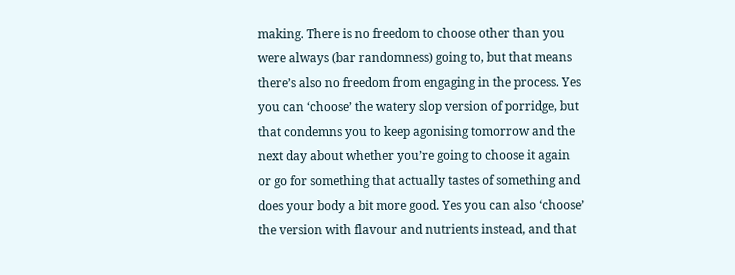making. There is no freedom to choose other than you were always (bar randomness) going to, but that means there’s also no freedom from engaging in the process. Yes you can ‘choose’ the watery slop version of porridge, but that condemns you to keep agonising tomorrow and the next day about whether you’re going to choose it again or go for something that actually tastes of something and does your body a bit more good. Yes you can also ‘choose’ the version with flavour and nutrients instead, and that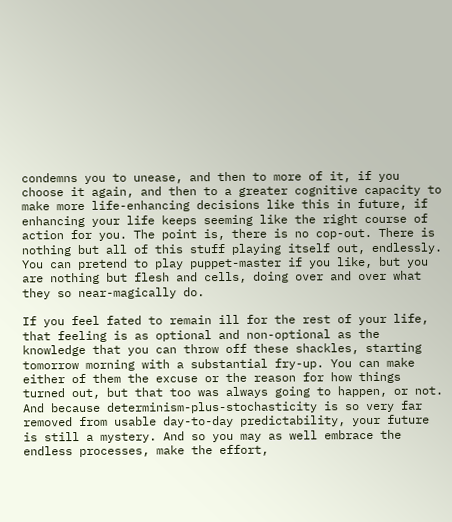condemns you to unease, and then to more of it, if you choose it again, and then to a greater cognitive capacity to make more life-enhancing decisions like this in future, if enhancing your life keeps seeming like the right course of action for you. The point is, there is no cop-out. There is nothing but all of this stuff playing itself out, endlessly. You can pretend to play puppet-master if you like, but you are nothing but flesh and cells, doing over and over what they so near-magically do.

If you feel fated to remain ill for the rest of your life, that feeling is as optional and non-optional as the knowledge that you can throw off these shackles, starting tomorrow morning with a substantial fry-up. You can make either of them the excuse or the reason for how things turned out, but that too was always going to happen, or not. And because determinism-plus-stochasticity is so very far removed from usable day-to-day predictability, your future is still a mystery. And so you may as well embrace the endless processes, make the effort,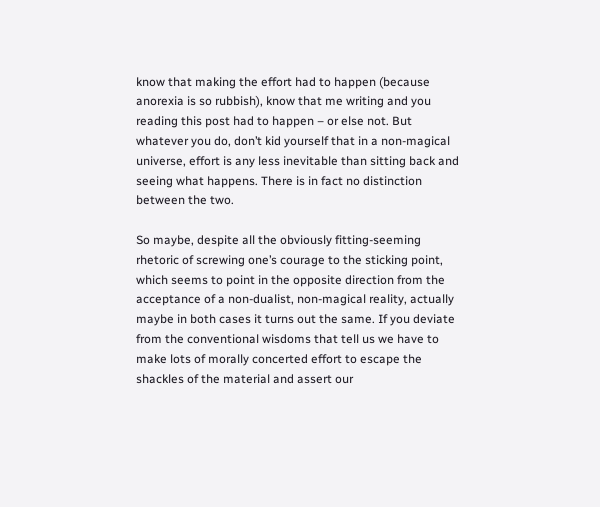know that making the effort had to happen (because anorexia is so rubbish), know that me writing and you reading this post had to happen – or else not. But whatever you do, don’t kid yourself that in a non-magical universe, effort is any less inevitable than sitting back and seeing what happens. There is in fact no distinction between the two.

So maybe, despite all the obviously fitting-seeming rhetoric of screwing one’s courage to the sticking point, which seems to point in the opposite direction from the acceptance of a non-dualist, non-magical reality, actually maybe in both cases it turns out the same. If you deviate from the conventional wisdoms that tell us we have to make lots of morally concerted effort to escape the shackles of the material and assert our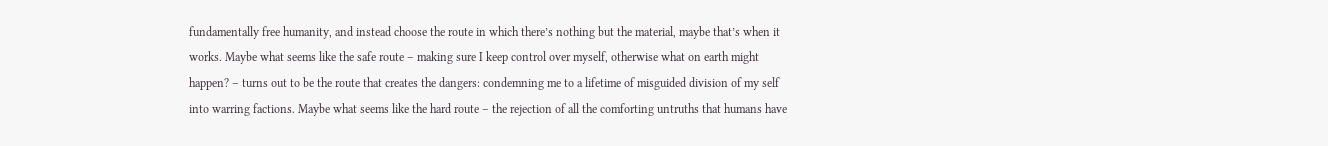fundamentally free humanity, and instead choose the route in which there’s nothing but the material, maybe that’s when it works. Maybe what seems like the safe route – making sure I keep control over myself, otherwise what on earth might happen? – turns out to be the route that creates the dangers: condemning me to a lifetime of misguided division of my self into warring factions. Maybe what seems like the hard route – the rejection of all the comforting untruths that humans have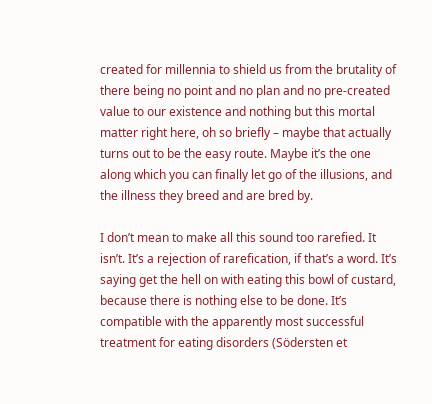created for millennia to shield us from the brutality of there being no point and no plan and no pre-created value to our existence and nothing but this mortal matter right here, oh so briefly – maybe that actually turns out to be the easy route. Maybe it’s the one along which you can finally let go of the illusions, and the illness they breed and are bred by.

I don’t mean to make all this sound too rarefied. It isn’t. It’s a rejection of rarefication, if that’s a word. It’s saying get the hell on with eating this bowl of custard, because there is nothing else to be done. It’s compatible with the apparently most successful treatment for eating disorders (Södersten et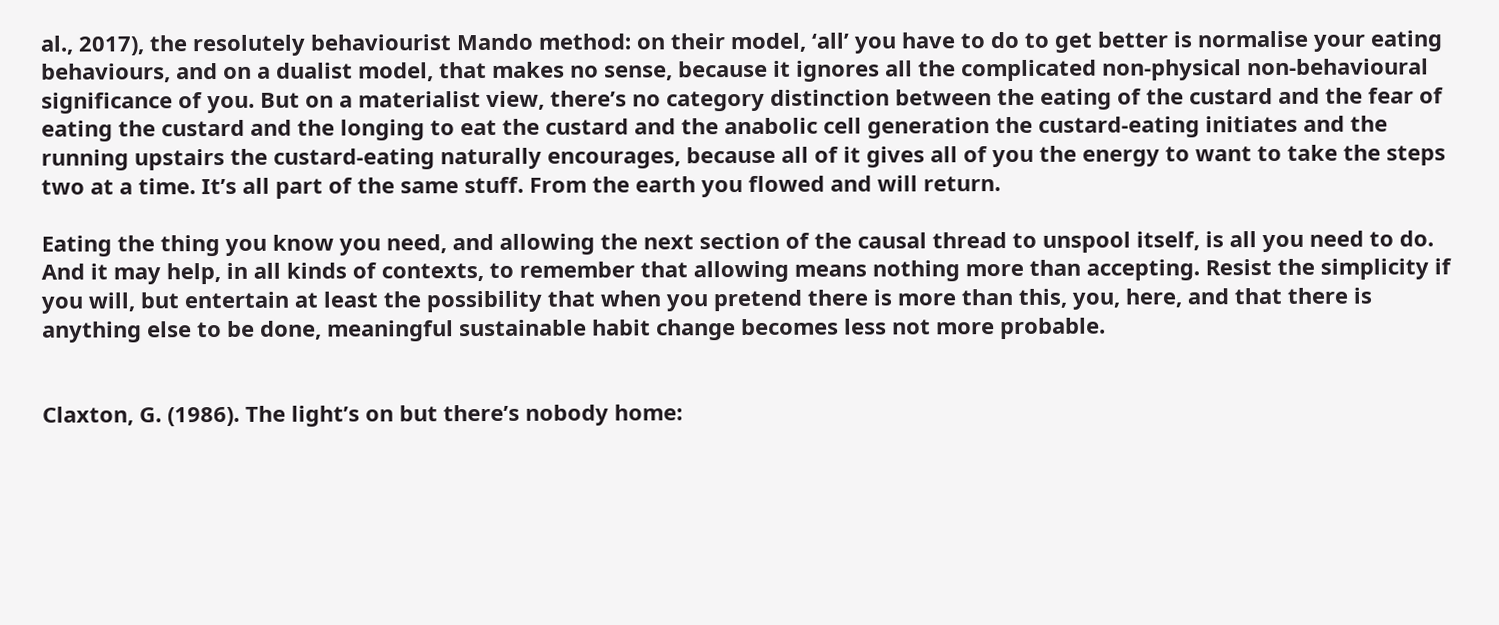al., 2017), the resolutely behaviourist Mando method: on their model, ‘all’ you have to do to get better is normalise your eating behaviours, and on a dualist model, that makes no sense, because it ignores all the complicated non-physical non-behavioural significance of you. But on a materialist view, there’s no category distinction between the eating of the custard and the fear of eating the custard and the longing to eat the custard and the anabolic cell generation the custard-eating initiates and the running upstairs the custard-eating naturally encourages, because all of it gives all of you the energy to want to take the steps two at a time. It’s all part of the same stuff. From the earth you flowed and will return.

Eating the thing you know you need, and allowing the next section of the causal thread to unspool itself, is all you need to do. And it may help, in all kinds of contexts, to remember that allowing means nothing more than accepting. Resist the simplicity if you will, but entertain at least the possibility that when you pretend there is more than this, you, here, and that there is anything else to be done, meaningful sustainable habit change becomes less not more probable.


Claxton, G. (1986). The light’s on but there’s nobody home: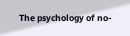The psychology of no-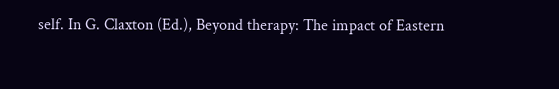self. In G. Claxton (Ed.), Beyond therapy: The impact of Eastern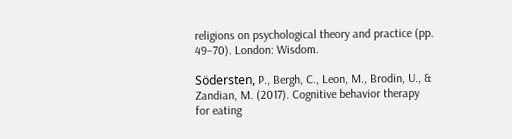religions on psychological theory and practice (pp. 49–70). London: Wisdom.

Södersten, P., Bergh, C., Leon, M., Brodin, U., & Zandian, M. (2017). Cognitive behavior therapy for eating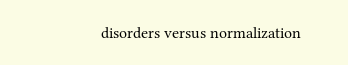disorders versus normalization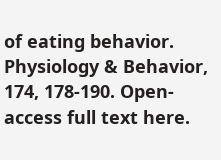of eating behavior. Physiology & Behavior, 174, 178-190. Open-access full text here.